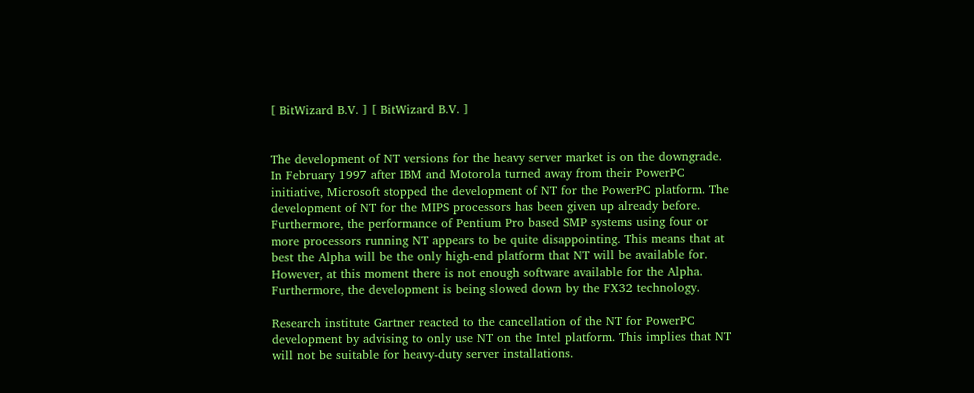[ BitWizard B.V. ] [ BitWizard B.V. ]


The development of NT versions for the heavy server market is on the downgrade. In February 1997 after IBM and Motorola turned away from their PowerPC initiative, Microsoft stopped the development of NT for the PowerPC platform. The development of NT for the MIPS processors has been given up already before. Furthermore, the performance of Pentium Pro based SMP systems using four or more processors running NT appears to be quite disappointing. This means that at best the Alpha will be the only high-end platform that NT will be available for. However, at this moment there is not enough software available for the Alpha. Furthermore, the development is being slowed down by the FX32 technology.

Research institute Gartner reacted to the cancellation of the NT for PowerPC development by advising to only use NT on the Intel platform. This implies that NT will not be suitable for heavy-duty server installations.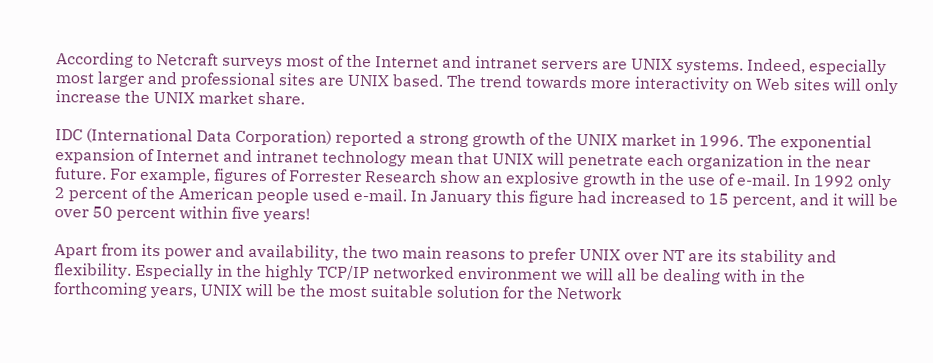According to Netcraft surveys most of the Internet and intranet servers are UNIX systems. Indeed, especially most larger and professional sites are UNIX based. The trend towards more interactivity on Web sites will only increase the UNIX market share.

IDC (International Data Corporation) reported a strong growth of the UNIX market in 1996. The exponential expansion of Internet and intranet technology mean that UNIX will penetrate each organization in the near future. For example, figures of Forrester Research show an explosive growth in the use of e-mail. In 1992 only 2 percent of the American people used e-mail. In January this figure had increased to 15 percent, and it will be over 50 percent within five years!

Apart from its power and availability, the two main reasons to prefer UNIX over NT are its stability and flexibility. Especially in the highly TCP/IP networked environment we will all be dealing with in the forthcoming years, UNIX will be the most suitable solution for the Network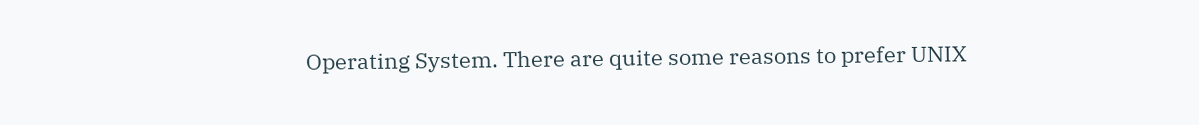Operating System. There are quite some reasons to prefer UNIX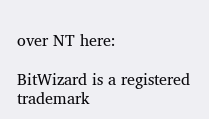over NT here:

BitWizard is a registered trademark